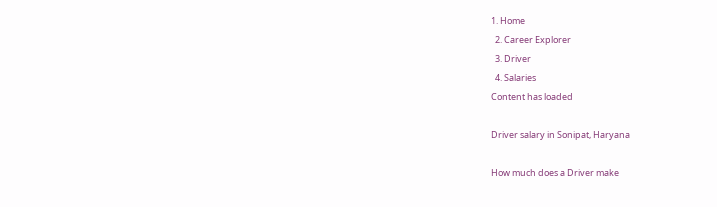1. Home
  2. Career Explorer
  3. Driver
  4. Salaries
Content has loaded

Driver salary in Sonipat, Haryana

How much does a Driver make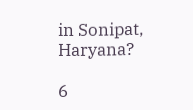in Sonipat, Haryana?

6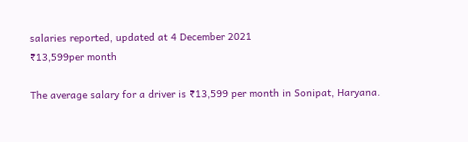salaries reported, updated at 4 December 2021
₹13,599per month

The average salary for a driver is ₹13,599 per month in Sonipat, Haryana.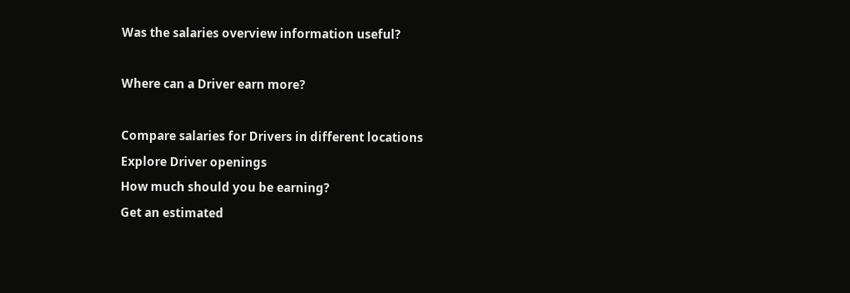Was the salaries overview information useful?

Where can a Driver earn more?

Compare salaries for Drivers in different locations
Explore Driver openings
How much should you be earning?
Get an estimated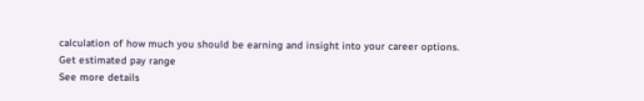calculation of how much you should be earning and insight into your career options.
Get estimated pay range
See more details